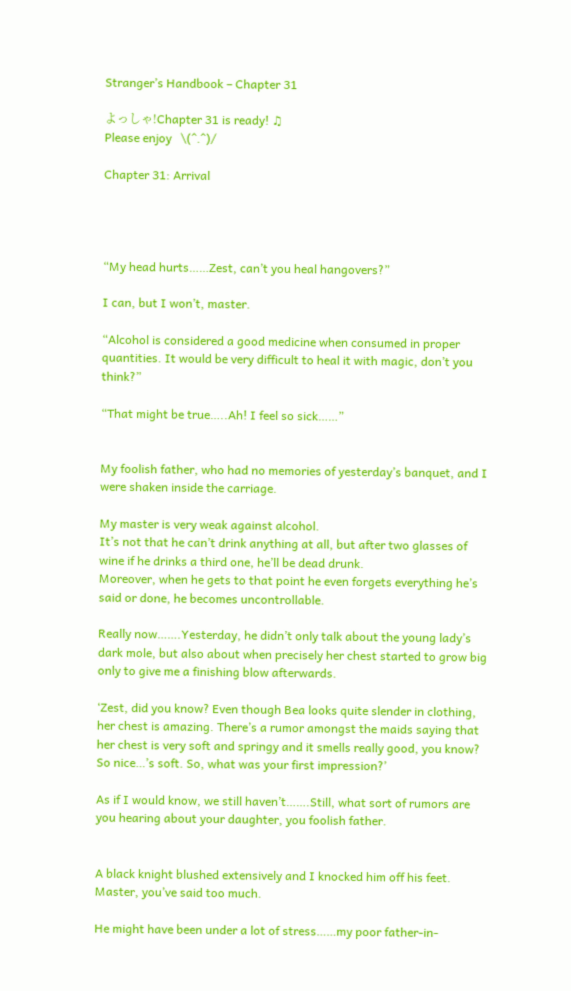Stranger’s Handbook – Chapter 31

よっしゃ!Chapter 31 is ready! ♫
Please enjoy   \(^.^)/

Chapter 31: Arrival




“My head hurts……Zest, can’t you heal hangovers?”

I can, but I won’t, master.

“Alcohol is considered a good medicine when consumed in proper quantities. It would be very difficult to heal it with magic, don’t you think?”

“That might be true…..Ah! I feel so sick……”


My foolish father, who had no memories of yesterday’s banquet, and I were shaken inside the carriage.

My master is very weak against alcohol.
It’s not that he can’t drink anything at all, but after two glasses of wine if he drinks a third one, he’ll be dead drunk.
Moreover, when he gets to that point he even forgets everything he’s said or done, he becomes uncontrollable.

Really now…….Yesterday, he didn’t only talk about the young lady’s dark mole, but also about when precisely her chest started to grow big only to give me a finishing blow afterwards.

‘Zest, did you know? Even though Bea looks quite slender in clothing, her chest is amazing. There’s a rumor amongst the maids saying that her chest is very soft and springy and it smells really good, you know? So nice…’s soft. So, what was your first impression?’

As if I would know, we still haven’t…….Still, what sort of rumors are you hearing about your daughter, you foolish father.


A black knight blushed extensively and I knocked him off his feet.
Master, you’ve said too much.

He might have been under a lot of stress……my poor father-in-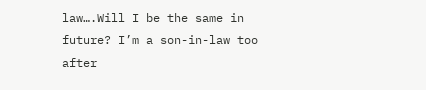law….Will I be the same in future? I’m a son-in-law too after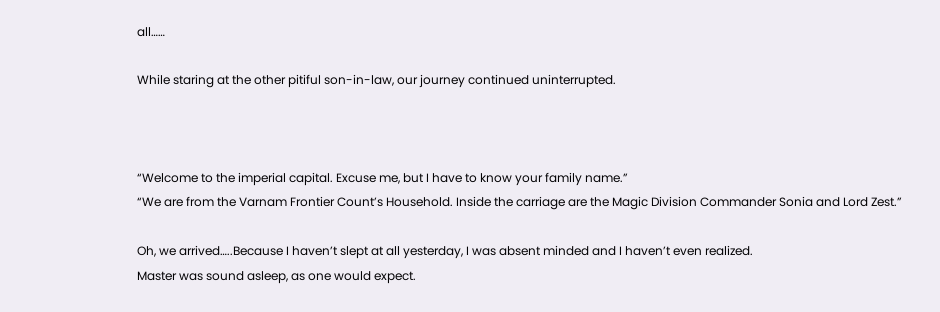all……

While staring at the other pitiful son-in-law, our journey continued uninterrupted.



“Welcome to the imperial capital. Excuse me, but I have to know your family name.”
“We are from the Varnam Frontier Count’s Household. Inside the carriage are the Magic Division Commander Sonia and Lord Zest.”

Oh, we arrived…..Because I haven’t slept at all yesterday, I was absent minded and I haven’t even realized.
Master was sound asleep, as one would expect.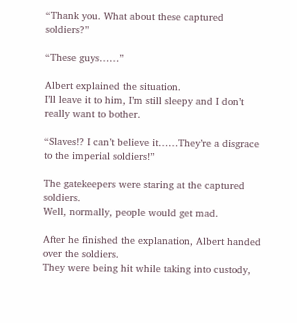“Thank you. What about these captured soldiers?”

“These guys……”

Albert explained the situation.
I’ll leave it to him, I’m still sleepy and I don’t really want to bother.

“Slaves!? I can’t believe it……They’re a disgrace to the imperial soldiers!”

The gatekeepers were staring at the captured soldiers.
Well, normally, people would get mad.

After he finished the explanation, Albert handed over the soldiers.
They were being hit while taking into custody,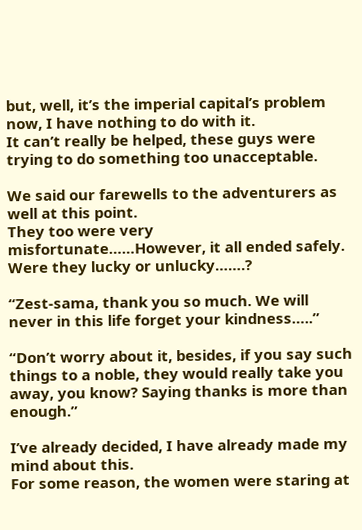but, well, it’s the imperial capital’s problem now, I have nothing to do with it.
It can’t really be helped, these guys were trying to do something too unacceptable.

We said our farewells to the adventurers as well at this point.
They too were very misfortunate……However, it all ended safely. Were they lucky or unlucky…….?

“Zest-sama, thank you so much. We will never in this life forget your kindness…..”

“Don’t worry about it, besides, if you say such things to a noble, they would really take you away, you know? Saying thanks is more than enough.”

I’ve already decided, I have already made my mind about this.
For some reason, the women were staring at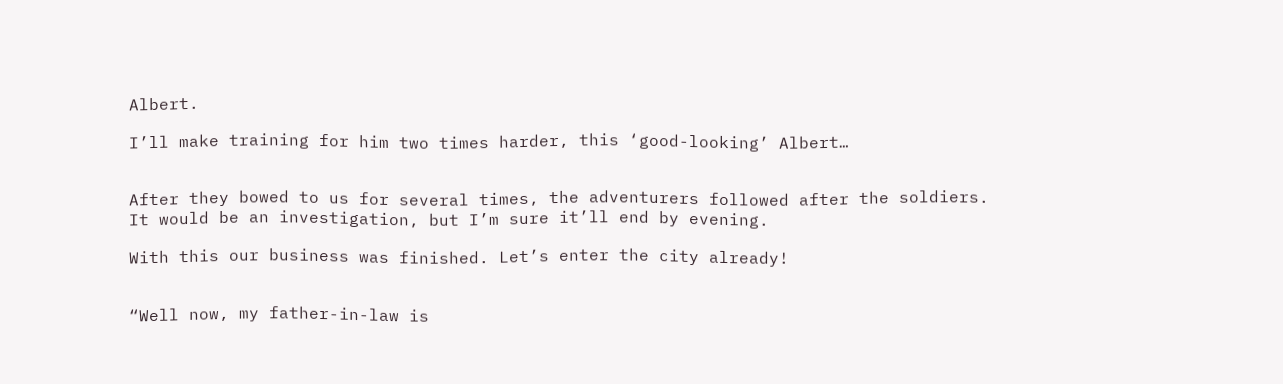Albert.

I’ll make training for him two times harder, this ‘good-looking’ Albert…


After they bowed to us for several times, the adventurers followed after the soldiers.
It would be an investigation, but I’m sure it’ll end by evening.

With this our business was finished. Let’s enter the city already!


“Well now, my father-in-law is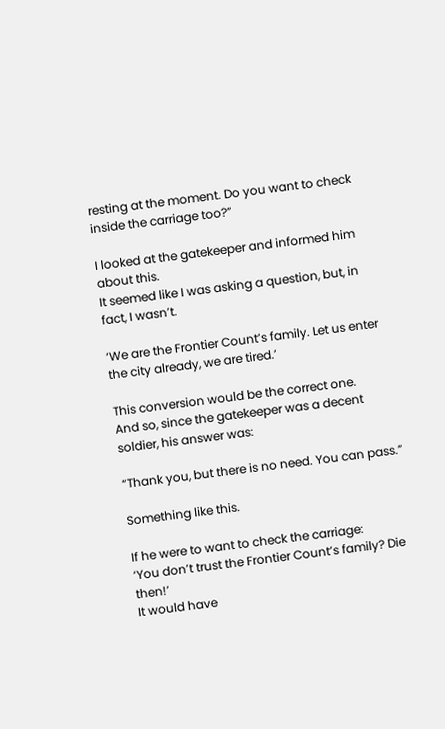resting at the moment. Do you want to check inside the carriage too?”

I looked at the gatekeeper and informed him about this.
It seemed like I was asking a question, but, in fact, I wasn’t.

‘We are the Frontier Count’s family. Let us enter the city already, we are tired.’

This conversion would be the correct one.
And so, since the gatekeeper was a decent soldier, his answer was:

“Thank you, but there is no need. You can pass.”

Something like this.

If he were to want to check the carriage:
‘You don’t trust the Frontier Count’s family? Die then!’
It would have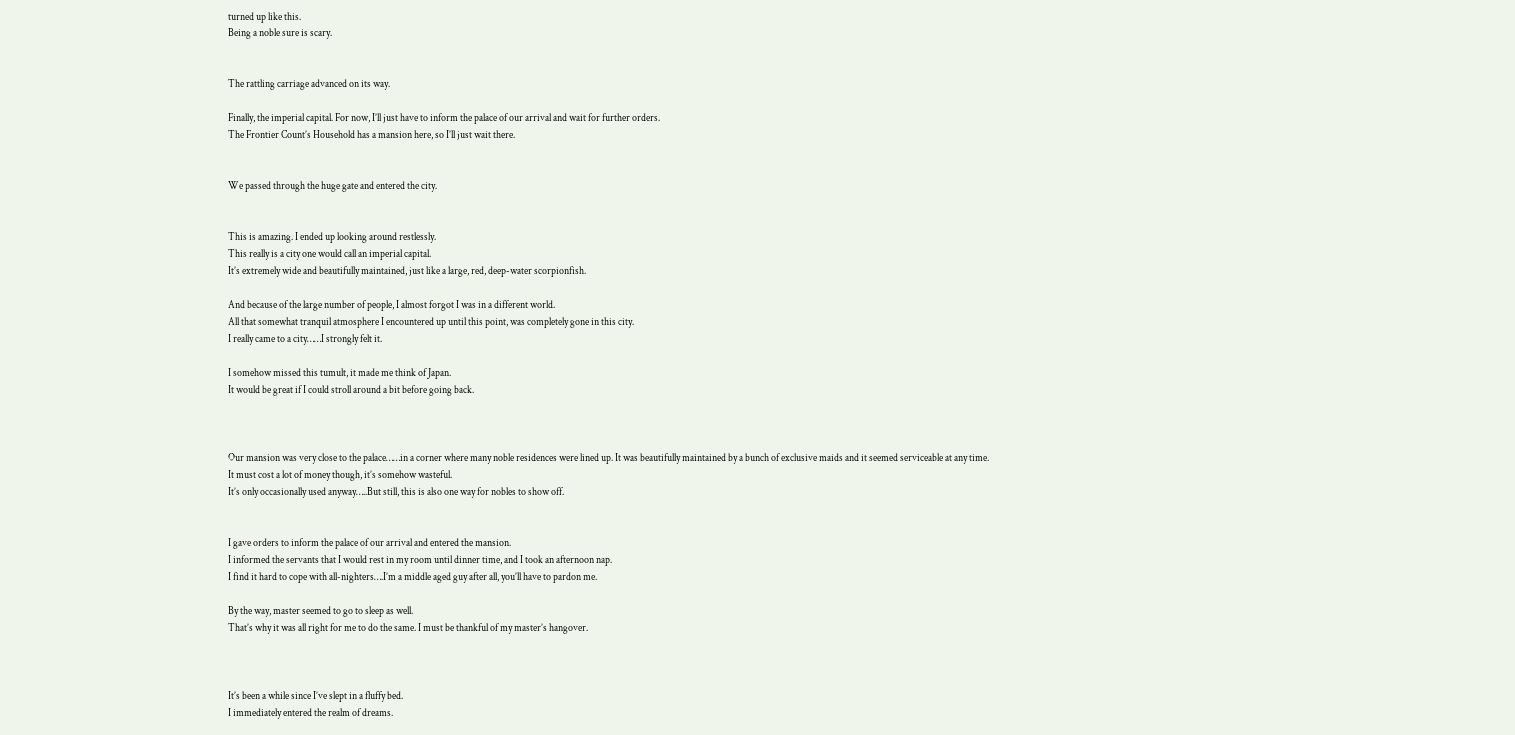turned up like this.
Being a noble sure is scary.


The rattling carriage advanced on its way.

Finally, the imperial capital. For now, I’ll just have to inform the palace of our arrival and wait for further orders.
The Frontier Count’s Household has a mansion here, so I’ll just wait there.


We passed through the huge gate and entered the city.


This is amazing. I ended up looking around restlessly.
This really is a city one would call an imperial capital.
It’s extremely wide and beautifully maintained, just like a large, red, deep-water scorpionfish.

And because of the large number of people, I almost forgot I was in a different world.
All that somewhat tranquil atmosphere I encountered up until this point, was completely gone in this city.
I really came to a city……I strongly felt it.

I somehow missed this tumult, it made me think of Japan.
It would be great if I could stroll around a bit before going back.



Our mansion was very close to the palace……in a corner where many noble residences were lined up. It was beautifully maintained by a bunch of exclusive maids and it seemed serviceable at any time.
It must cost a lot of money though, it’s somehow wasteful.
It’s only occasionally used anyway…..But still, this is also one way for nobles to show off.


I gave orders to inform the palace of our arrival and entered the mansion.
I informed the servants that I would rest in my room until dinner time, and I took an afternoon nap.
I find it hard to cope with all-nighters….I’m a middle aged guy after all, you’ll have to pardon me.

By the way, master seemed to go to sleep as well.
That’s why it was all right for me to do the same. I must be thankful of my master’s hangover.



It’s been a while since I’ve slept in a fluffy bed.
I immediately entered the realm of dreams.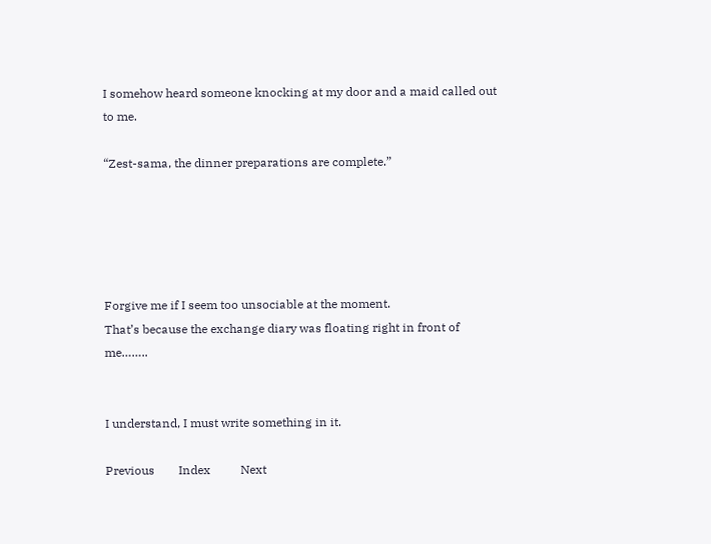I somehow heard someone knocking at my door and a maid called out to me.

“Zest-sama, the dinner preparations are complete.”





Forgive me if I seem too unsociable at the moment.
That’s because the exchange diary was floating right in front of me……..


I understand, I must write something in it.

Previous        Index          Next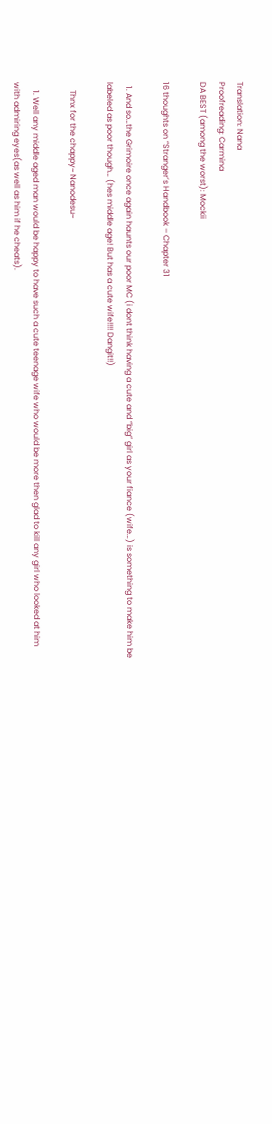Translation: Nana
Proofreading: Carmina
DA BEST (among the worst): Mockii

16 thoughts on “Stranger’s Handbook – Chapter 31

  1. And so…the Grimoire once again haunts our poor MC (i dont think having a cute and “big” girl as your fiance (wife…) is something to make him be labeled as poor though… (hes middle age! But has a cute wife!!!! Dangit!!)

    Thnx for the chappy~ Nanodesu~

    1. Well any middle aged man would be happy to have such a cute teenage wife who would be more then glad to kill any girl who looked at him with admiring eyes(as well as him if he cheats).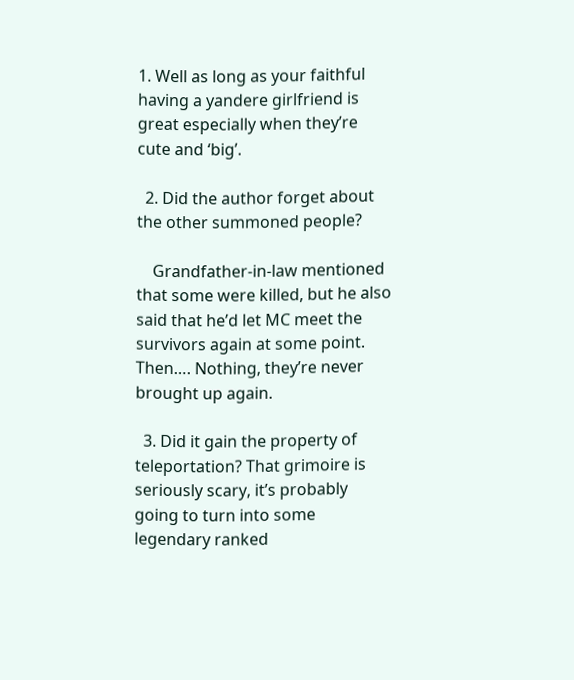1. Well as long as your faithful having a yandere girlfriend is great especially when they’re cute and ‘big’.

  2. Did the author forget about the other summoned people?

    Grandfather-in-law mentioned that some were killed, but he also said that he’d let MC meet the survivors again at some point. Then…. Nothing, they’re never brought up again.

  3. Did it gain the property of teleportation? That grimoire is seriously scary, it’s probably going to turn into some legendary ranked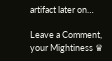artifact later on…

Leave a Comment, your Mightiness ♛